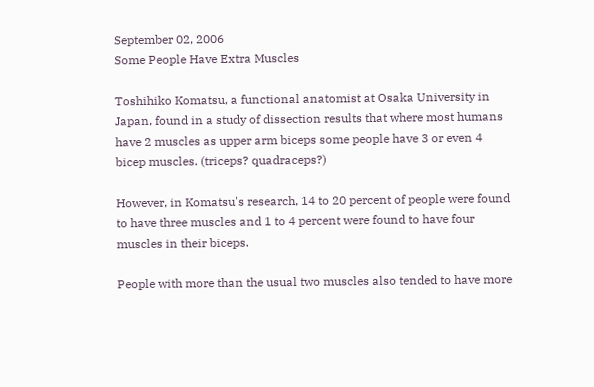September 02, 2006
Some People Have Extra Muscles

Toshihiko Komatsu, a functional anatomist at Osaka University in Japan, found in a study of dissection results that where most humans have 2 muscles as upper arm biceps some people have 3 or even 4 bicep muscles. (triceps? quadraceps?)

However, in Komatsu's research, 14 to 20 percent of people were found to have three muscles and 1 to 4 percent were found to have four muscles in their biceps.

People with more than the usual two muscles also tended to have more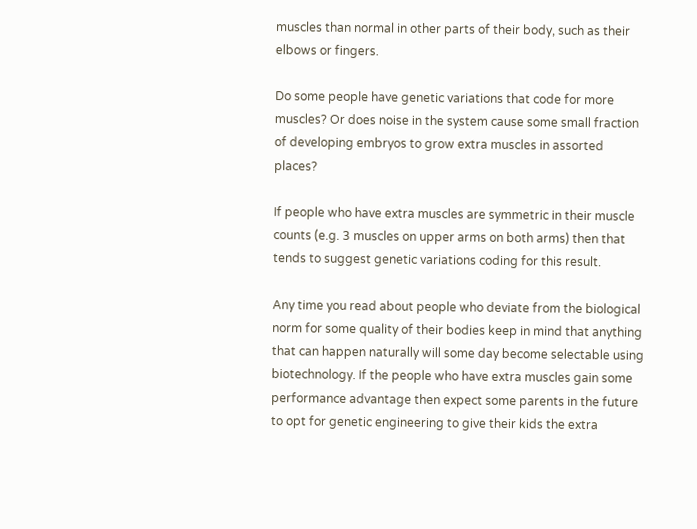muscles than normal in other parts of their body, such as their elbows or fingers.

Do some people have genetic variations that code for more muscles? Or does noise in the system cause some small fraction of developing embryos to grow extra muscles in assorted places?

If people who have extra muscles are symmetric in their muscle counts (e.g. 3 muscles on upper arms on both arms) then that tends to suggest genetic variations coding for this result.

Any time you read about people who deviate from the biological norm for some quality of their bodies keep in mind that anything that can happen naturally will some day become selectable using biotechnology. If the people who have extra muscles gain some performance advantage then expect some parents in the future to opt for genetic engineering to give their kids the extra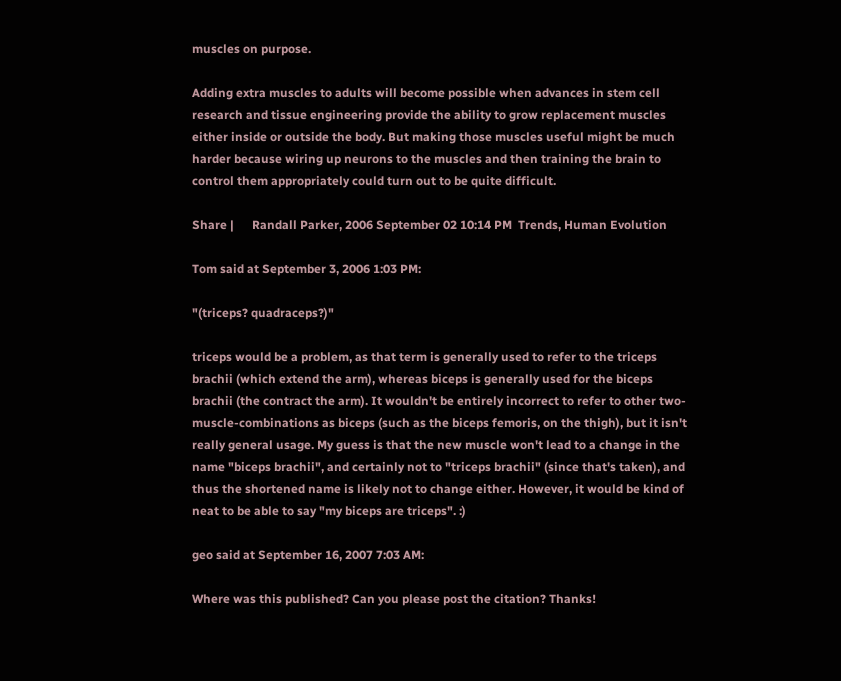muscles on purpose.

Adding extra muscles to adults will become possible when advances in stem cell research and tissue engineering provide the ability to grow replacement muscles either inside or outside the body. But making those muscles useful might be much harder because wiring up neurons to the muscles and then training the brain to control them appropriately could turn out to be quite difficult.

Share |      Randall Parker, 2006 September 02 10:14 PM  Trends, Human Evolution

Tom said at September 3, 2006 1:03 PM:

"(triceps? quadraceps?)"

triceps would be a problem, as that term is generally used to refer to the triceps brachii (which extend the arm), whereas biceps is generally used for the biceps brachii (the contract the arm). It wouldn't be entirely incorrect to refer to other two-muscle-combinations as biceps (such as the biceps femoris, on the thigh), but it isn't really general usage. My guess is that the new muscle won't lead to a change in the name "biceps brachii", and certainly not to "triceps brachii" (since that's taken), and thus the shortened name is likely not to change either. However, it would be kind of neat to be able to say "my biceps are triceps". :)

geo said at September 16, 2007 7:03 AM:

Where was this published? Can you please post the citation? Thanks!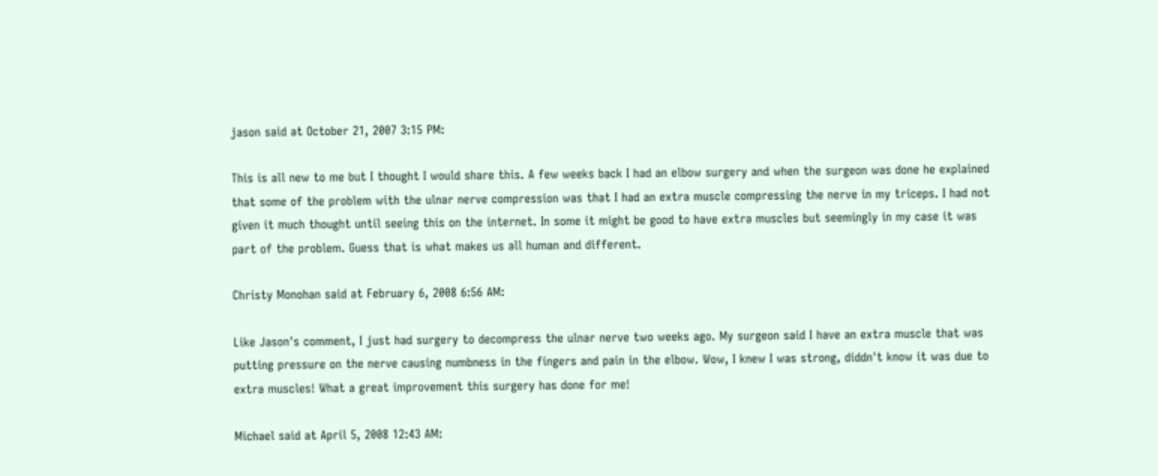jason said at October 21, 2007 3:15 PM:

This is all new to me but I thought I would share this. A few weeks back I had an elbow surgery and when the surgeon was done he explained that some of the problem with the ulnar nerve compression was that I had an extra muscle compressing the nerve in my triceps. I had not given it much thought until seeing this on the internet. In some it might be good to have extra muscles but seemingly in my case it was part of the problem. Guess that is what makes us all human and different.

Christy Monohan said at February 6, 2008 6:56 AM:

Like Jason's comment, I just had surgery to decompress the ulnar nerve two weeks ago. My surgeon said I have an extra muscle that was putting pressure on the nerve causing numbness in the fingers and pain in the elbow. Wow, I knew I was strong, diddn't know it was due to extra muscles! What a great improvement this surgery has done for me!

Michael said at April 5, 2008 12:43 AM: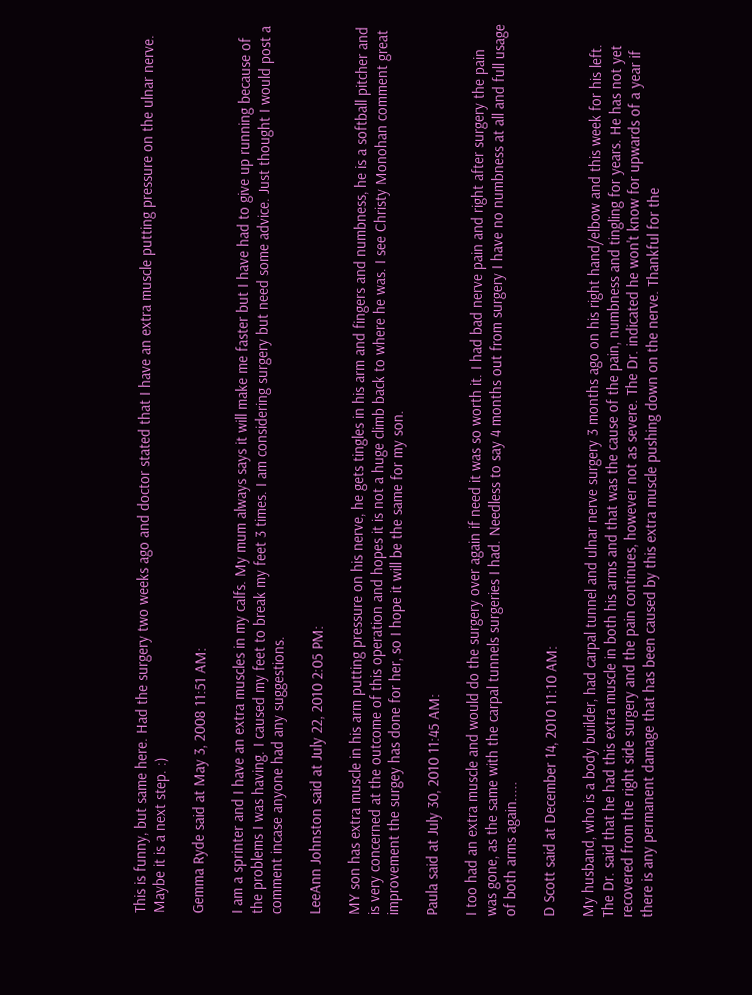This is funny, but same here. Had the surgery two weeks ago and doctor stated that I have an extra muscle putting pressure on the ulnar nerve. Maybe it is a next step. :)

Gemma Ryde said at May 3, 2008 11:51 AM:

I am a sprinter and I have an extra muscles in my calfs. My mum always says it will make me faster but I have had to give up running because of the problems I was having. I caused my feet to break my feet 3 times. I am considering surgery but need some advice. Just thought I would post a comment incase anyone had any suggestions.

LeeAnn Johnston said at July 22, 2010 2:05 PM:

MY son has extra muscle in his arm putting pressure on his nerve, he gets tingles in his arm and fingers and numbness, he is a softball pitcher and is very concerned at the outcome of this operation and hopes it is not a huge climb back to where he was. I see Christy Monohan comment great improvement the surgey has done for her, so I hope it will be the same for my son.

Paula said at July 30, 2010 11:45 AM:

I too had an extra muscle and would do the surgery over again if need it was so worth it. I had bad nerve pain and right after surgery the pain was gone, as the same with the carpal tunnels surgeries I had. Needless to say 4 months out from surgery I have no numbness at all and full usage of both arms again.....

D Scott said at December 14, 2010 11:10 AM:

My husband, who is a body builder, had carpal tunnel and ulnar nerve surgery 3 months ago on his right hand/elbow and this week for his left. The Dr. said that he had this extra muscle in both his arms and that was the cause of the pain, numbness and tingling for years. He has not yet recovered from the right side surgery and the pain continues, however not as severe. The Dr. indicated he won't know for upwards of a year if there is any permanent damage that has been caused by this extra muscle pushing down on the nerve. Thankful for the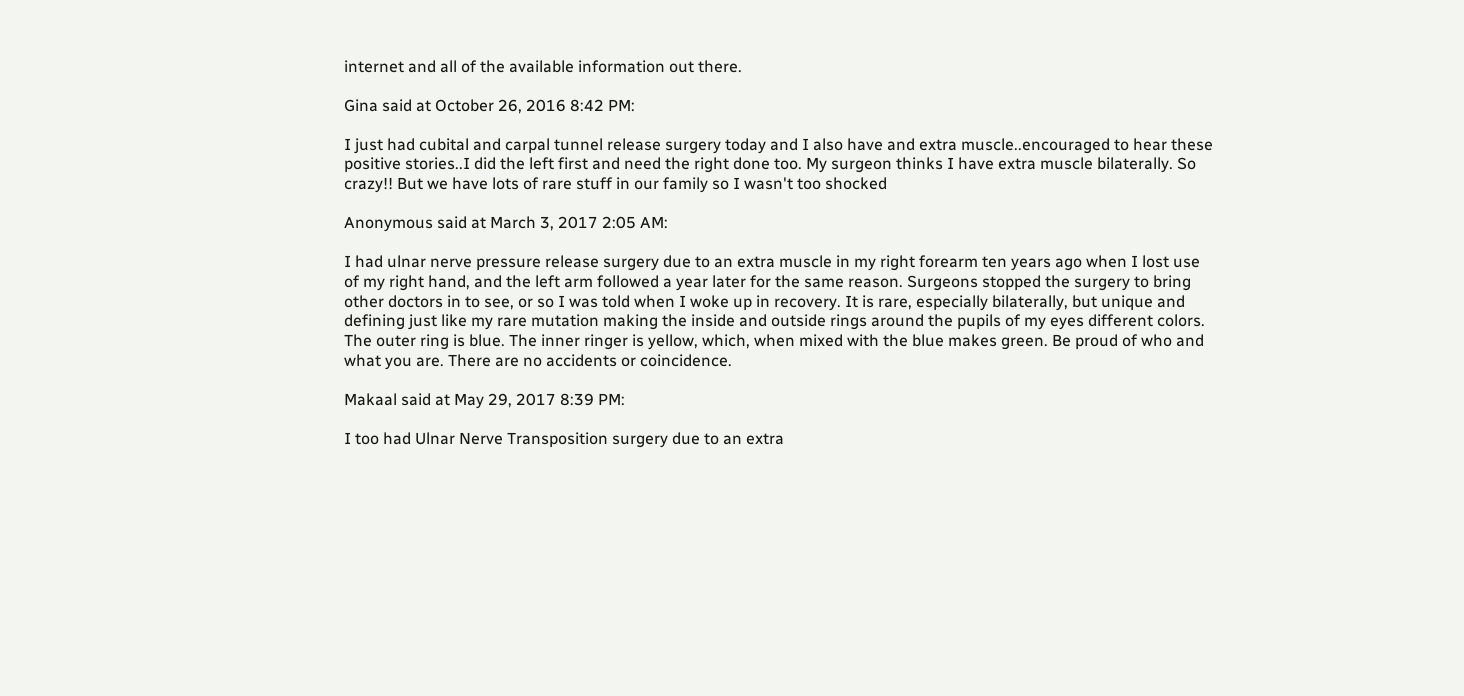internet and all of the available information out there.

Gina said at October 26, 2016 8:42 PM:

I just had cubital and carpal tunnel release surgery today and I also have and extra muscle..encouraged to hear these positive stories..I did the left first and need the right done too. My surgeon thinks I have extra muscle bilaterally. So crazy!! But we have lots of rare stuff in our family so I wasn't too shocked

Anonymous said at March 3, 2017 2:05 AM:

I had ulnar nerve pressure release surgery due to an extra muscle in my right forearm ten years ago when I lost use of my right hand, and the left arm followed a year later for the same reason. Surgeons stopped the surgery to bring other doctors in to see, or so I was told when I woke up in recovery. It is rare, especially bilaterally, but unique and defining just like my rare mutation making the inside and outside rings around the pupils of my eyes different colors. The outer ring is blue. The inner ringer is yellow, which, when mixed with the blue makes green. Be proud of who and what you are. There are no accidents or coincidence.

Makaal said at May 29, 2017 8:39 PM:

I too had Ulnar Nerve Transposition surgery due to an extra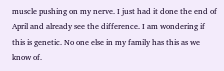muscle pushing on my nerve. I just had it done the end of April and already see the difference. I am wondering if this is genetic. No one else in my family has this as we know of.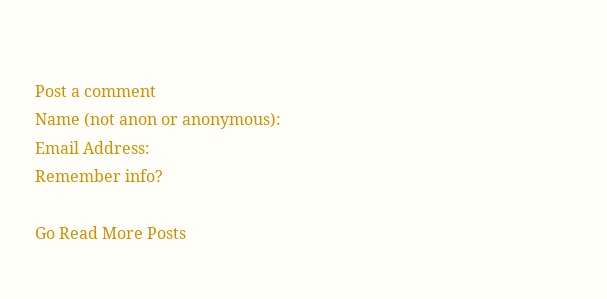Post a comment
Name (not anon or anonymous):
Email Address:
Remember info?

Go Read More Posts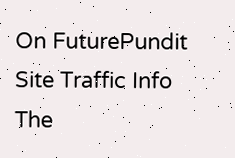On FuturePundit
Site Traffic Info
The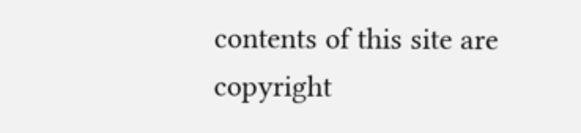contents of this site are copyright